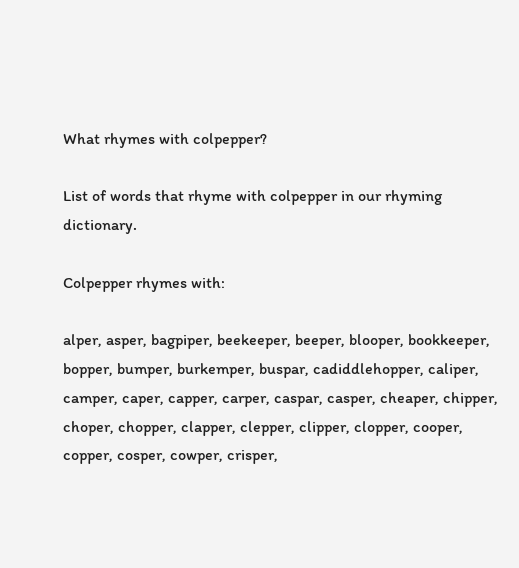What rhymes with colpepper?

List of words that rhyme with colpepper in our rhyming dictionary.

Colpepper rhymes with:

alper, asper, bagpiper, beekeeper, beeper, blooper, bookkeeper, bopper, bumper, burkemper, buspar, cadiddlehopper, caliper, camper, caper, capper, carper, caspar, casper, cheaper, chipper, choper, chopper, clapper, clepper, clipper, clopper, cooper, copper, cosper, cowper, crisper,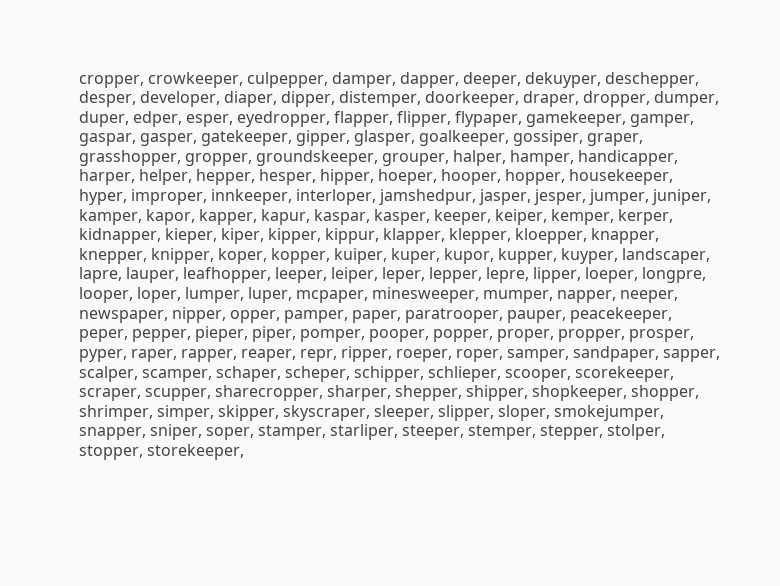cropper, crowkeeper, culpepper, damper, dapper, deeper, dekuyper, deschepper, desper, developer, diaper, dipper, distemper, doorkeeper, draper, dropper, dumper, duper, edper, esper, eyedropper, flapper, flipper, flypaper, gamekeeper, gamper, gaspar, gasper, gatekeeper, gipper, glasper, goalkeeper, gossiper, graper, grasshopper, gropper, groundskeeper, grouper, halper, hamper, handicapper, harper, helper, hepper, hesper, hipper, hoeper, hooper, hopper, housekeeper, hyper, improper, innkeeper, interloper, jamshedpur, jasper, jesper, jumper, juniper, kamper, kapor, kapper, kapur, kaspar, kasper, keeper, keiper, kemper, kerper, kidnapper, kieper, kiper, kipper, kippur, klapper, klepper, kloepper, knapper, knepper, knipper, koper, kopper, kuiper, kuper, kupor, kupper, kuyper, landscaper, lapre, lauper, leafhopper, leeper, leiper, leper, lepper, lepre, lipper, loeper, longpre, looper, loper, lumper, luper, mcpaper, minesweeper, mumper, napper, neeper, newspaper, nipper, opper, pamper, paper, paratrooper, pauper, peacekeeper, peper, pepper, pieper, piper, pomper, pooper, popper, proper, propper, prosper, pyper, raper, rapper, reaper, repr, ripper, roeper, roper, samper, sandpaper, sapper, scalper, scamper, schaper, scheper, schipper, schlieper, scooper, scorekeeper, scraper, scupper, sharecropper, sharper, shepper, shipper, shopkeeper, shopper, shrimper, simper, skipper, skyscraper, sleeper, slipper, sloper, smokejumper, snapper, sniper, soper, stamper, starliper, steeper, stemper, stepper, stolper, stopper, storekeeper,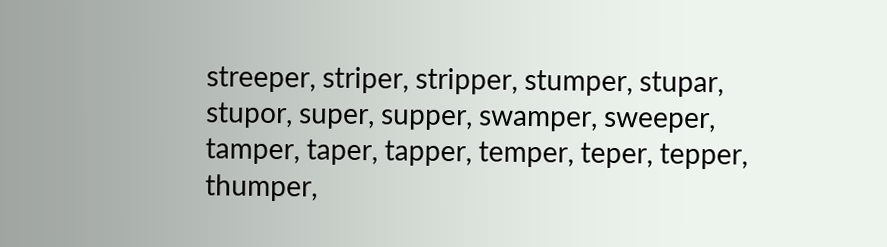streeper, striper, stripper, stumper, stupar, stupor, super, supper, swamper, sweeper, tamper, taper, tapper, temper, teper, tepper, thumper,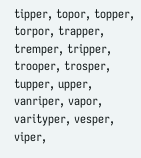tipper, topor, topper, torpor, trapper, tremper, tripper, trooper, trosper, tupper, upper, vanriper, vapor, varityper, vesper, viper,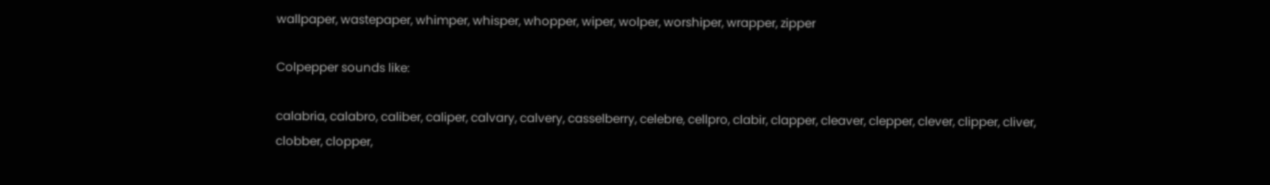wallpaper, wastepaper, whimper, whisper, whopper, wiper, wolper, worshiper, wrapper, zipper

Colpepper sounds like:

calabria, calabro, caliber, caliper, calvary, calvery, casselberry, celebre, cellpro, clabir, clapper, cleaver, clepper, clever, clipper, cliver, clobber, clopper,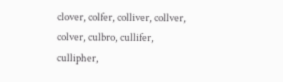clover, colfer, colliver, collver, colver, culbro, cullifer, cullipher,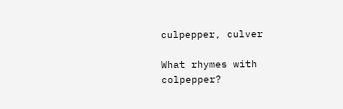culpepper, culver

What rhymes with colpepper?